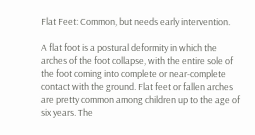Flat Feet: Common, but needs early intervention.

A flat foot is a postural deformity in which the arches of the foot collapse, with the entire sole of the foot coming into complete or near-complete contact with the ground. Flat feet or fallen arches are pretty common among children up to the age of six years. The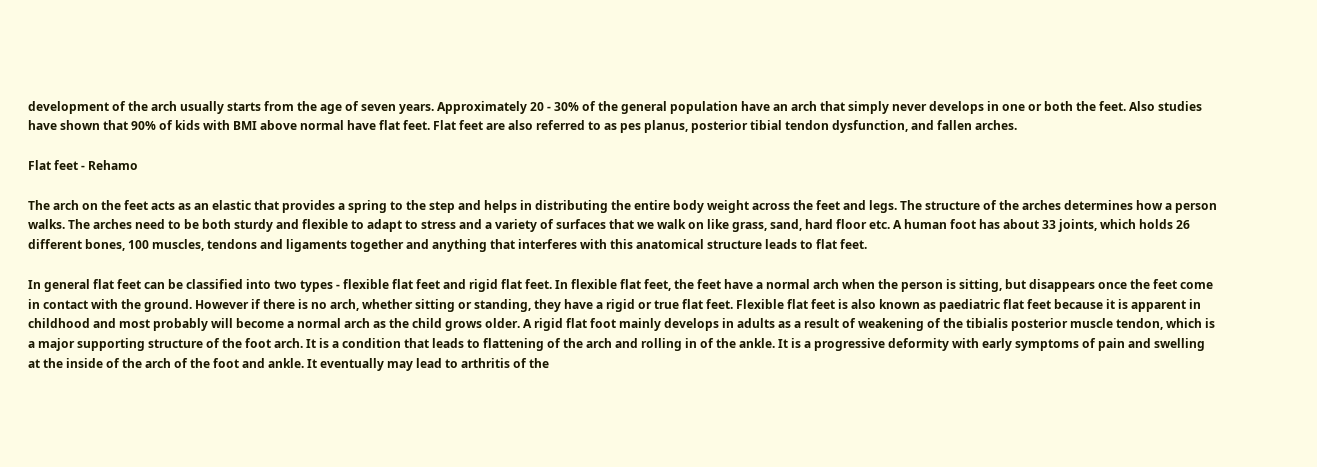development of the arch usually starts from the age of seven years. Approximately 20 - 30% of the general population have an arch that simply never develops in one or both the feet. Also studies have shown that 90% of kids with BMI above normal have flat feet. Flat feet are also referred to as pes planus, posterior tibial tendon dysfunction, and fallen arches.

Flat feet - Rehamo

The arch on the feet acts as an elastic that provides a spring to the step and helps in distributing the entire body weight across the feet and legs. The structure of the arches determines how a person walks. The arches need to be both sturdy and flexible to adapt to stress and a variety of surfaces that we walk on like grass, sand, hard floor etc. A human foot has about 33 joints, which holds 26 different bones, 100 muscles, tendons and ligaments together and anything that interferes with this anatomical structure leads to flat feet.

In general flat feet can be classified into two types - flexible flat feet and rigid flat feet. In flexible flat feet, the feet have a normal arch when the person is sitting, but disappears once the feet come in contact with the ground. However if there is no arch, whether sitting or standing, they have a rigid or true flat feet. Flexible flat feet is also known as paediatric flat feet because it is apparent in childhood and most probably will become a normal arch as the child grows older. A rigid flat foot mainly develops in adults as a result of weakening of the tibialis posterior muscle tendon, which is a major supporting structure of the foot arch. It is a condition that leads to flattening of the arch and rolling in of the ankle. It is a progressive deformity with early symptoms of pain and swelling at the inside of the arch of the foot and ankle. It eventually may lead to arthritis of the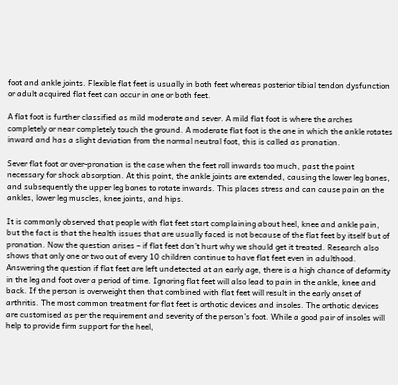foot and ankle joints. Flexible flat feet is usually in both feet whereas posterior tibial tendon dysfunction or adult acquired flat feet can occur in one or both feet.

A flat foot is further classified as mild moderate and sever. A mild flat foot is where the arches completely or near completely touch the ground. A moderate flat foot is the one in which the ankle rotates inward and has a slight deviation from the normal neutral foot, this is called as pronation.

Sever flat foot or over-pronation is the case when the feet roll inwards too much, past the point necessary for shock absorption. At this point, the ankle joints are extended, causing the lower leg bones, and subsequently the upper leg bones to rotate inwards. This places stress and can cause pain on the ankles, lower leg muscles, knee joints, and hips.

It is commonly observed that people with flat feet start complaining about heel, knee and ankle pain, but the fact is that the health issues that are usually faced is not because of the flat feet by itself but of pronation. Now the question arises – if flat feet don’t hurt why we should get it treated. Research also shows that only one or two out of every 10 children continue to have flat feet even in adulthood. Answering the question if flat feet are left undetected at an early age, there is a high chance of deformity in the leg and foot over a period of time. Ignoring flat feet will also lead to pain in the ankle, knee and back. If the person is overweight then that combined with flat feet will result in the early onset of arthritis. The most common treatment for flat feet is orthotic devices and insoles. The orthotic devices are customised as per the requirement and severity of the person’s foot. While a good pair of insoles will help to provide firm support for the heel,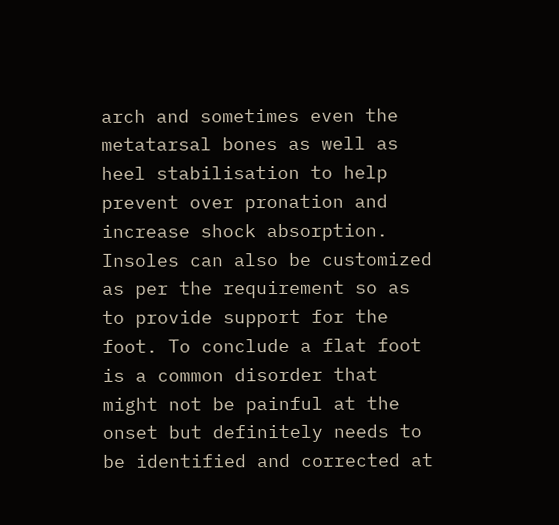arch and sometimes even the metatarsal bones as well as heel stabilisation to help prevent over pronation and increase shock absorption. Insoles can also be customized as per the requirement so as to provide support for the foot. To conclude a flat foot is a common disorder that might not be painful at the onset but definitely needs to be identified and corrected at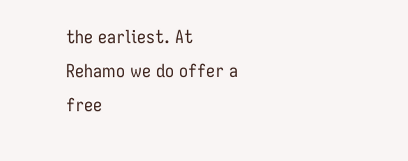the earliest. At Rehamo we do offer a free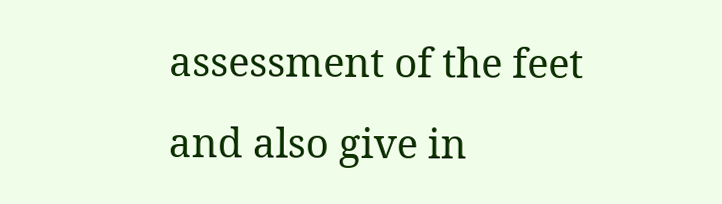assessment of the feet and also give in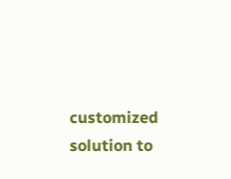customized solution to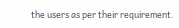the users as per their requirement.